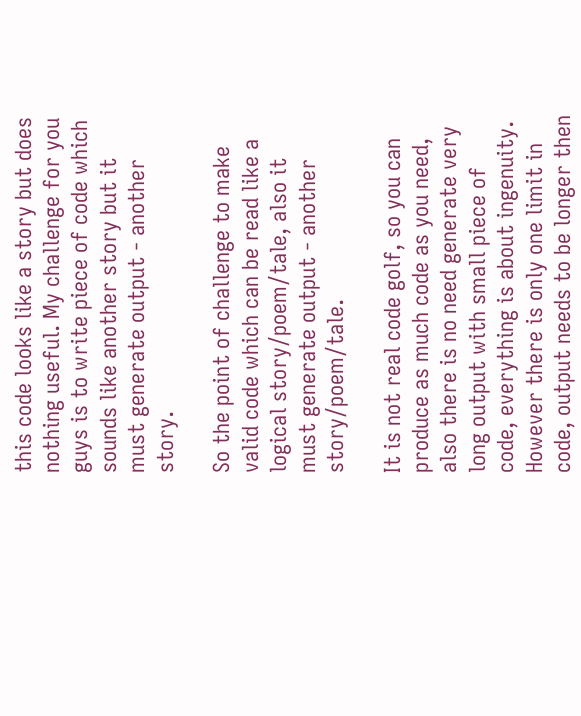this code looks like a story but does nothing useful. My challenge for you guys is to write piece of code which sounds like another story but it must generate output - another story.

So the point of challenge to make valid code which can be read like a logical story/poem/tale, also it must generate output - another story/poem/tale.

It is not real code golf, so you can produce as much code as you need, also there is no need generate very long output with small piece of code, everything is about ingenuity. However there is only one limit in code, output needs to be longer then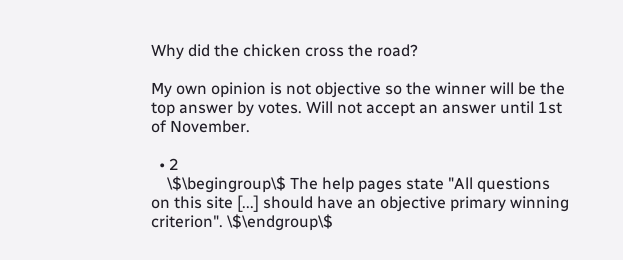Why did the chicken cross the road?

My own opinion is not objective so the winner will be the top answer by votes. Will not accept an answer until 1st of November.

  • 2
    \$\begingroup\$ The help pages state "All questions on this site [...] should have an objective primary winning criterion". \$\endgroup\$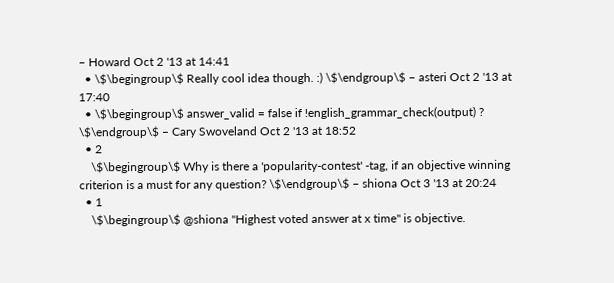– Howard Oct 2 '13 at 14:41
  • \$\begingroup\$ Really cool idea though. :) \$\endgroup\$ – asteri Oct 2 '13 at 17:40
  • \$\begingroup\$ answer_valid = false if !english_grammar_check(output) ? \$\endgroup\$ – Cary Swoveland Oct 2 '13 at 18:52
  • 2
    \$\begingroup\$ Why is there a 'popularity-contest' -tag, if an objective winning criterion is a must for any question? \$\endgroup\$ – shiona Oct 3 '13 at 20:24
  • 1
    \$\begingroup\$ @shiona "Highest voted answer at x time" is objective.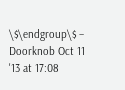\$\endgroup\$ – Doorknob Oct 11 '13 at 17:08